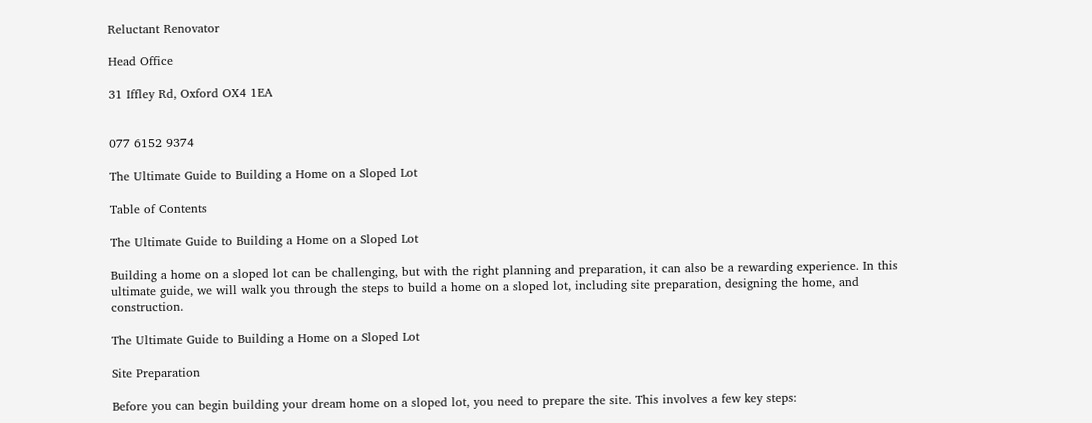Reluctant Renovator

Head Office

31 Iffley Rd, Oxford OX4 1EA


077 6152 9374

The Ultimate Guide to Building a Home on a Sloped Lot

Table of Contents

The Ultimate Guide to Building a Home on a Sloped Lot

Building a home on a sloped lot can be challenging, but with the right planning and preparation, it can also be a rewarding experience. In this ultimate guide, we will walk you through the steps to build a home on a sloped lot, including site preparation, designing the home, and construction.

The Ultimate Guide to Building a Home on a Sloped Lot

Site Preparation

Before you can begin building your dream home on a sloped lot, you need to prepare the site. This involves a few key steps: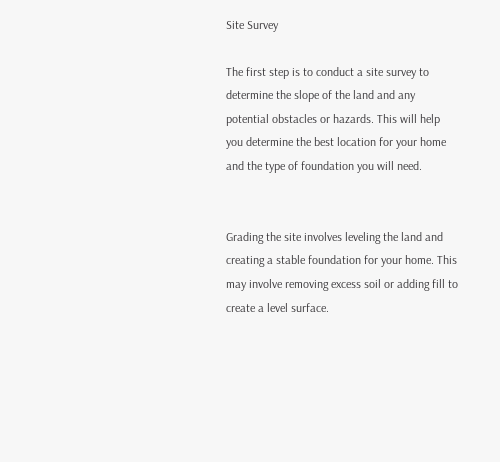Site Survey

The first step is to conduct a site survey to determine the slope of the land and any potential obstacles or hazards. This will help you determine the best location for your home and the type of foundation you will need.


Grading the site involves leveling the land and creating a stable foundation for your home. This may involve removing excess soil or adding fill to create a level surface.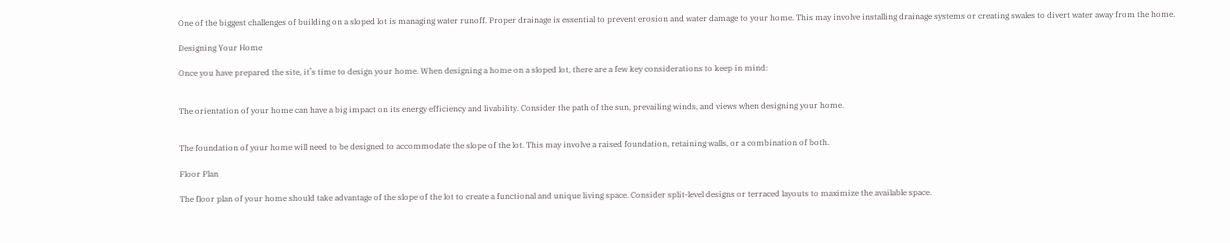One of the biggest challenges of building on a sloped lot is managing water runoff. Proper drainage is essential to prevent erosion and water damage to your home. This may involve installing drainage systems or creating swales to divert water away from the home.

Designing Your Home

Once you have prepared the site, it’s time to design your home. When designing a home on a sloped lot, there are a few key considerations to keep in mind:


The orientation of your home can have a big impact on its energy efficiency and livability. Consider the path of the sun, prevailing winds, and views when designing your home.


The foundation of your home will need to be designed to accommodate the slope of the lot. This may involve a raised foundation, retaining walls, or a combination of both.

Floor Plan

The floor plan of your home should take advantage of the slope of the lot to create a functional and unique living space. Consider split-level designs or terraced layouts to maximize the available space.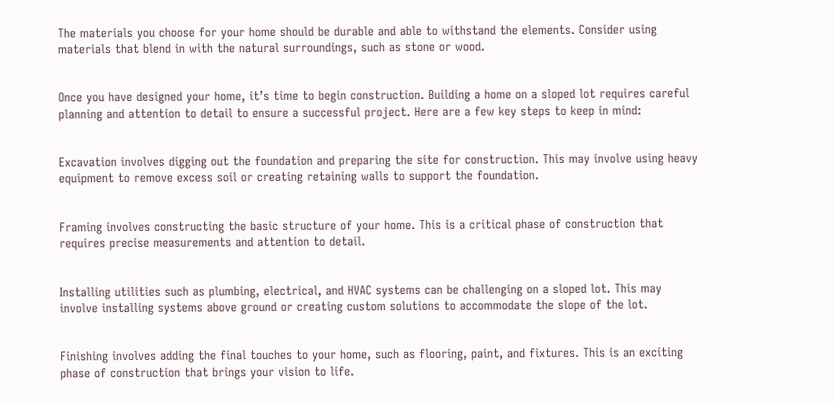The materials you choose for your home should be durable and able to withstand the elements. Consider using materials that blend in with the natural surroundings, such as stone or wood.


Once you have designed your home, it’s time to begin construction. Building a home on a sloped lot requires careful planning and attention to detail to ensure a successful project. Here are a few key steps to keep in mind:


Excavation involves digging out the foundation and preparing the site for construction. This may involve using heavy equipment to remove excess soil or creating retaining walls to support the foundation.


Framing involves constructing the basic structure of your home. This is a critical phase of construction that requires precise measurements and attention to detail.


Installing utilities such as plumbing, electrical, and HVAC systems can be challenging on a sloped lot. This may involve installing systems above ground or creating custom solutions to accommodate the slope of the lot.


Finishing involves adding the final touches to your home, such as flooring, paint, and fixtures. This is an exciting phase of construction that brings your vision to life.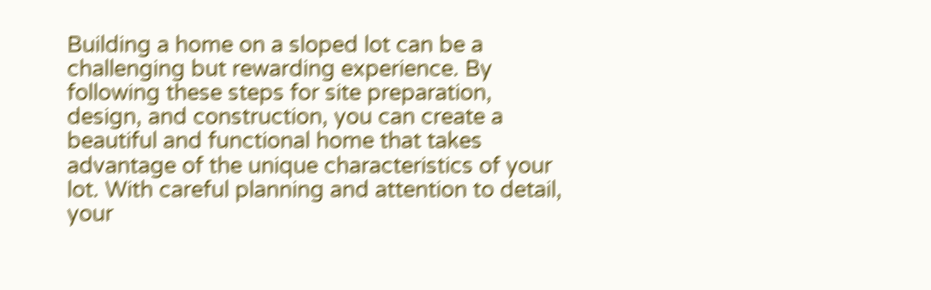Building a home on a sloped lot can be a challenging but rewarding experience. By following these steps for site preparation, design, and construction, you can create a beautiful and functional home that takes advantage of the unique characteristics of your lot. With careful planning and attention to detail, your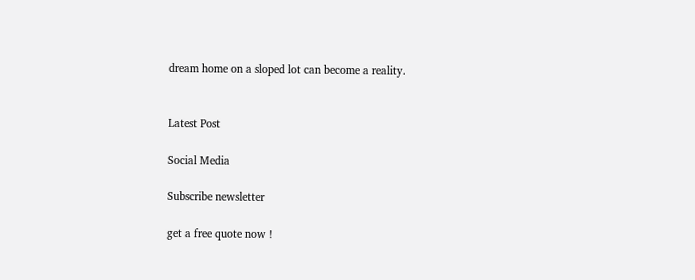dream home on a sloped lot can become a reality.


Latest Post

Social Media

Subscribe newsletter

get a free quote now !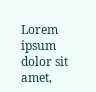Lorem ipsum dolor sit amet,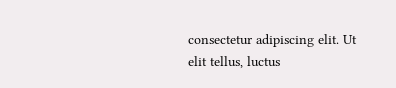consectetur adipiscing elit. Ut elit tellus, luctus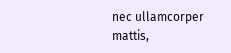nec ullamcorper mattis,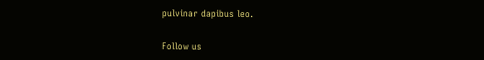pulvinar dapibus leo.


Follow us